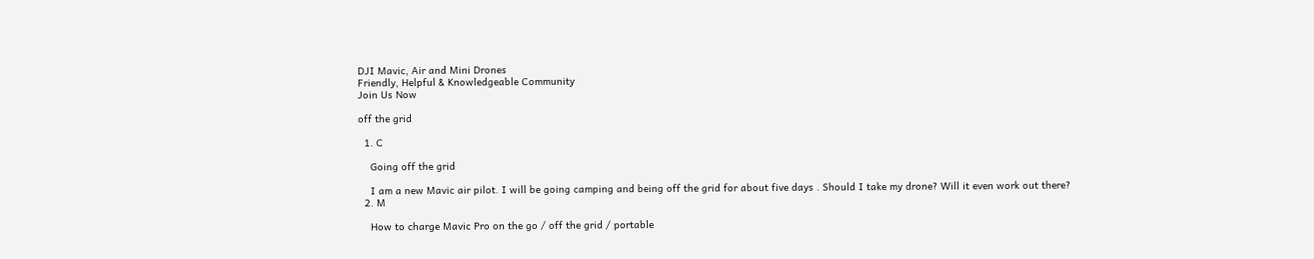DJI Mavic, Air and Mini Drones
Friendly, Helpful & Knowledgeable Community
Join Us Now

off the grid

  1. C

    Going off the grid

    I am a new Mavic air pilot. I will be going camping and being off the grid for about five days . Should I take my drone? Will it even work out there?
  2. M

    How to charge Mavic Pro on the go / off the grid / portable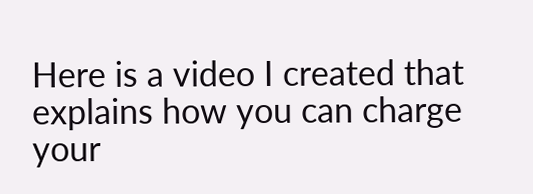Here is a video I created that explains how you can charge your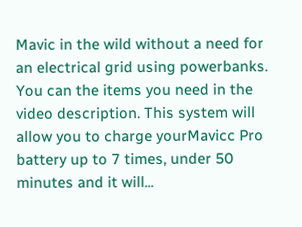Mavic in the wild without a need for an electrical grid using powerbanks. You can the items you need in the video description. This system will allow you to charge yourMavicc Pro battery up to 7 times, under 50 minutes and it will...